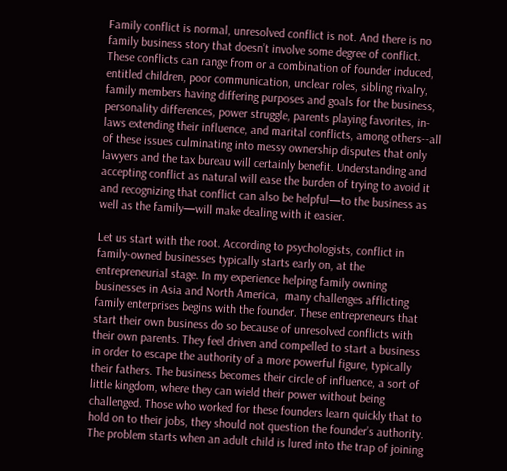Family conflict is normal, unresolved conflict is not. And there is no family business story that doesn’t involve some degree of conflict. These conflicts can range from or a combination of founder induced, entitled children, poor communication, unclear roles, sibling rivalry, family members having differing purposes and goals for the business, personality differences, power struggle, parents playing favorites, in-laws extending their influence, and marital conflicts, among others--all of these issues culminating into messy ownership disputes that only lawyers and the tax bureau will certainly benefit. Understanding and accepting conflict as natural will ease the burden of trying to avoid it and recognizing that conflict can also be helpful—to the business as well as the family—will make dealing with it easier.

Let us start with the root. According to psychologists, conflict in family-owned businesses typically starts early on, at the entrepreneurial stage. In my experience helping family owning businesses in Asia and North America,  many challenges afflicting family enterprises begins with the founder. These entrepreneurs that start their own business do so because of unresolved conflicts with their own parents. They feel driven and compelled to start a business in order to escape the authority of a more powerful figure, typically their fathers. The business becomes their circle of influence, a sort of little kingdom, where they can wield their power without being challenged. Those who worked for these founders learn quickly that to hold on to their jobs, they should not question the founder’s authority. The problem starts when an adult child is lured into the trap of joining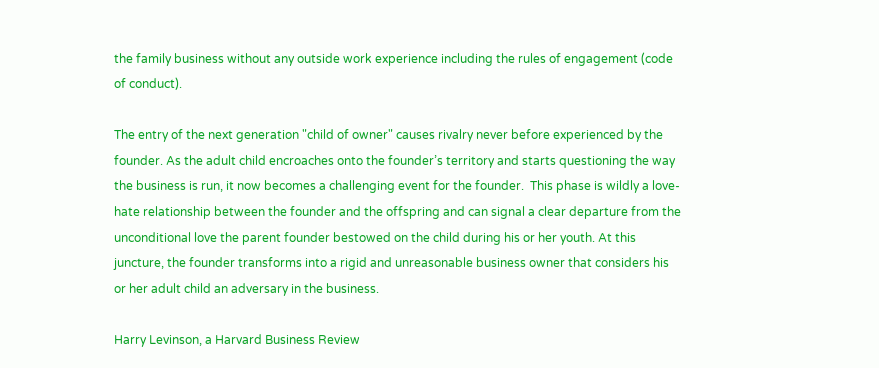the family business without any outside work experience including the rules of engagement (code of conduct).

The entry of the next generation "child of owner" causes rivalry never before experienced by the founder. As the adult child encroaches onto the founder’s territory and starts questioning the way the business is run, it now becomes a challenging event for the founder.  This phase is wildly a love-hate relationship between the founder and the offspring and can signal a clear departure from the unconditional love the parent founder bestowed on the child during his or her youth. At this juncture, the founder transforms into a rigid and unreasonable business owner that considers his or her adult child an adversary in the business.

Harry Levinson, a Harvard Business Review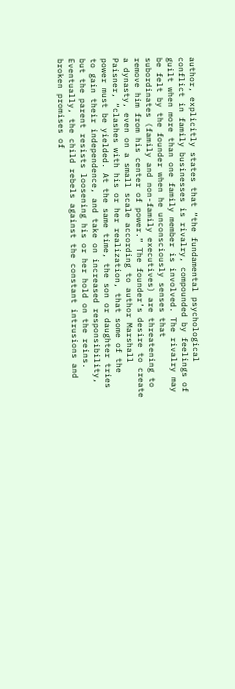author, explicitly states that “the fundamental psychological conflict in family businesses is rivalry, compounded by feelings of guilt when more than one family member is involved. The rivalry may be felt by the founder when he unconsciously senses that subordinates (family and non-family executives) are threatening to remove him from his center of power.” The founder’s desire to create a dynasty, even on a small scale according to author Marshall Paisner, “clashes with his or her realization, that some of the power must be yielded. At the same time, the son or daughter tries to gain their independence, and take on increased responsibility, but the parent resists loosening his or her hold on the reins. Eventually, the child rebels against the constant intrusions and broken promises of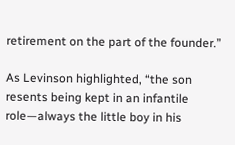retirement on the part of the founder.”

As Levinson highlighted, “the son resents being kept in an infantile role—always the little boy in his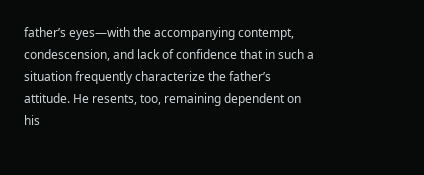father’s eyes—with the accompanying contempt, condescension, and lack of confidence that in such a situation frequently characterize the father’s attitude. He resents, too, remaining dependent on his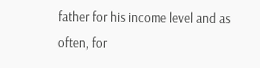father for his income level and as often, for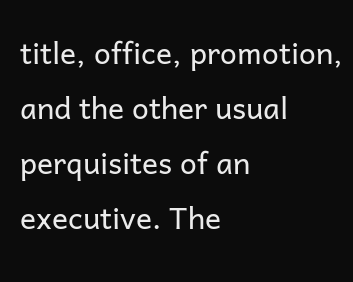title, office, promotion, and the other usual perquisites of an executive. The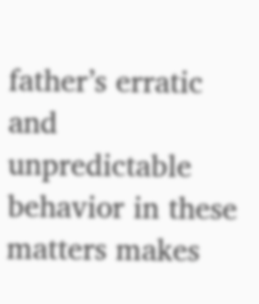father’s erratic and unpredictable behavior in these matters makes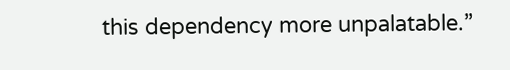this dependency more unpalatable.”